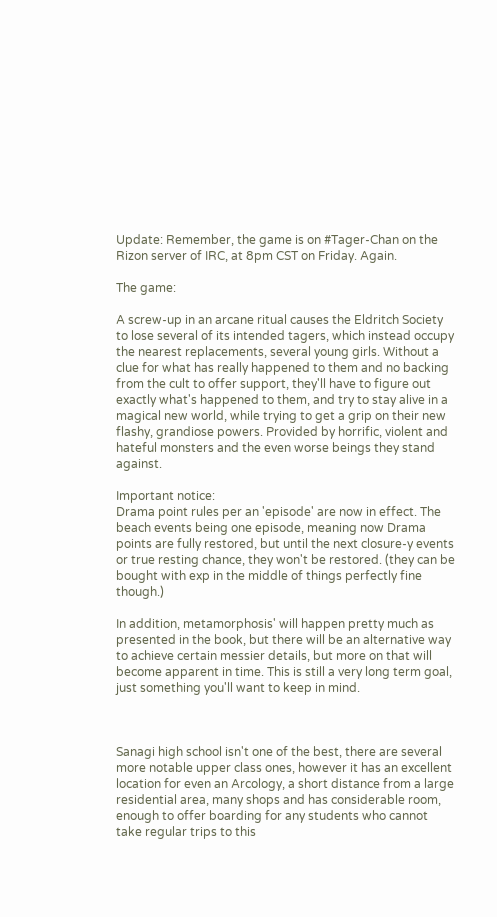Update: Remember, the game is on #Tager-Chan on the Rizon server of IRC, at 8pm CST on Friday. Again.

The game:

A screw-up in an arcane ritual causes the Eldritch Society to lose several of its intended tagers, which instead occupy the nearest replacements, several young girls. Without a clue for what has really happened to them and no backing from the cult to offer support, they'll have to figure out exactly what's happened to them, and try to stay alive in a magical new world, while trying to get a grip on their new flashy, grandiose powers. Provided by horrific, violent and hateful monsters and the even worse beings they stand against.

Important notice:
Drama point rules per an 'episode' are now in effect. The beach events being one episode, meaning now Drama points are fully restored, but until the next closure-y events or true resting chance, they won't be restored. (they can be bought with exp in the middle of things perfectly fine though.)

In addition, metamorphosis' will happen pretty much as presented in the book, but there will be an alternative way to achieve certain messier details, but more on that will become apparent in time. This is still a very long term goal, just something you'll want to keep in mind.



Sanagi high school isn't one of the best, there are several more notable upper class ones, however it has an excellent location for even an Arcology, a short distance from a large residential area, many shops and has considerable room, enough to offer boarding for any students who cannot take regular trips to this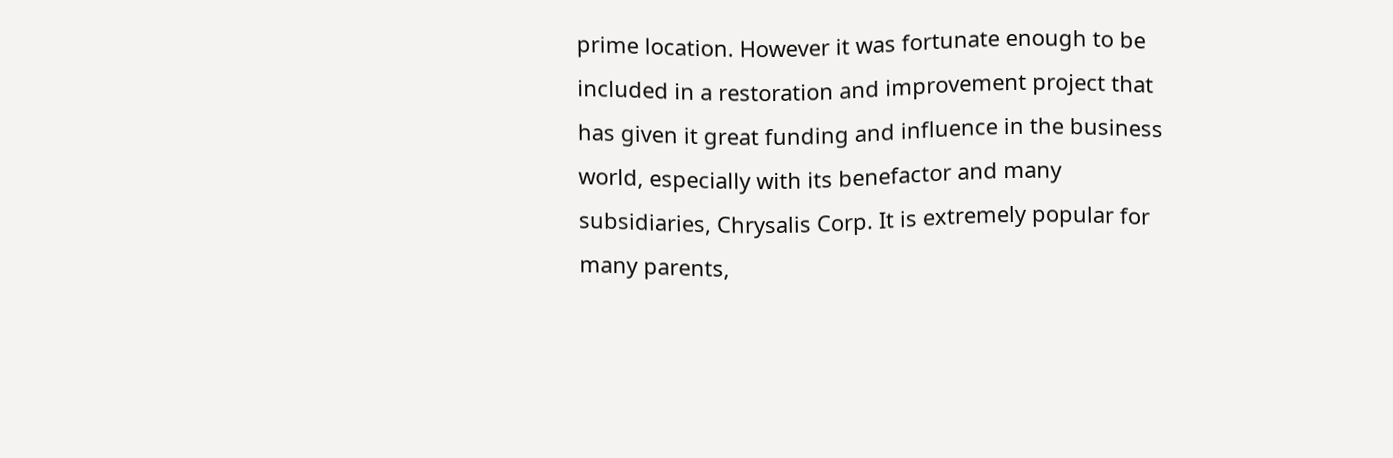prime location. However it was fortunate enough to be included in a restoration and improvement project that has given it great funding and influence in the business world, especially with its benefactor and many subsidiaries, Chrysalis Corp. It is extremely popular for many parents,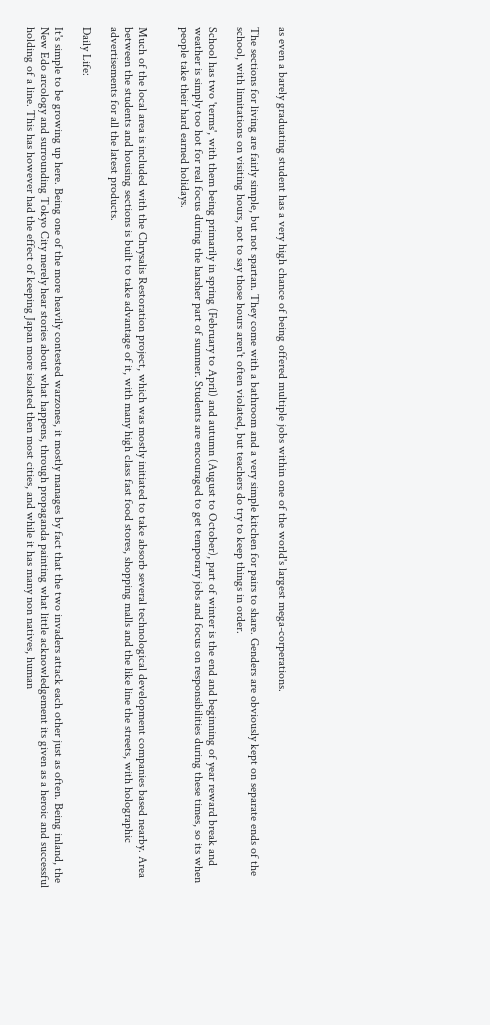as even a barely graduating student has a very high chance of being offered multiple jobs within one of the world's largest mega-corperations.

The sections for living are fairly simple, but not spartan. They come with a bathroom and a very simple kitchen for pairs to share. Genders are obviously kept on separate ends of the school, with limitations on visiting hours, not to say those hours aren't often violated, but teachers do try to keep things in order.

School has two 'terms', with them being primarily in spring (February to April) and autumn (August to October), part of winter is the end and beginning of year reward break and weather is simply too hot for real focus during the harsher part of summer. Students are encouraged to get temporary jobs and focus on responsibilities during these times, so its when people take their hard earned holidays.


Much of the local area is included with the Chrysalis Restoration project, which was mostly initiated to take absorb several technological development companies based nearby. Area between the students and housing sections is built to take advantage of it, with many high class fast food stores, shopping malls and the like line the streets, with holographic advertisements for all the latest products.

Daily Life:

It's simple to be growing up here. Being one of the more heavily contested warzones, it mostly manages by fact that the two invaders attack each other just as often. Being inland, the New Edo arcology and surrounding Tokyo City merely hear stories about what happens, through propaganda painting what little acknowledgement its given as a heroic and successful holding of a line. This has however had the effect of keeping Japan more isolated then most cities, and while it has many non natives, human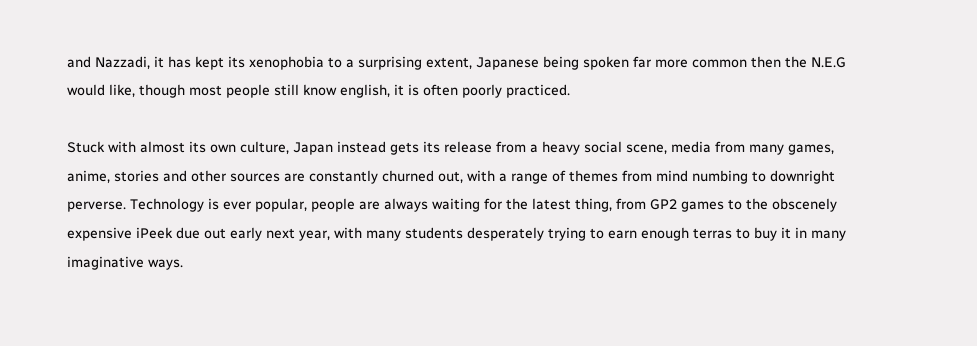and Nazzadi, it has kept its xenophobia to a surprising extent, Japanese being spoken far more common then the N.E.G would like, though most people still know english, it is often poorly practiced.

Stuck with almost its own culture, Japan instead gets its release from a heavy social scene, media from many games, anime, stories and other sources are constantly churned out, with a range of themes from mind numbing to downright perverse. Technology is ever popular, people are always waiting for the latest thing, from GP2 games to the obscenely expensive iPeek due out early next year, with many students desperately trying to earn enough terras to buy it in many imaginative ways.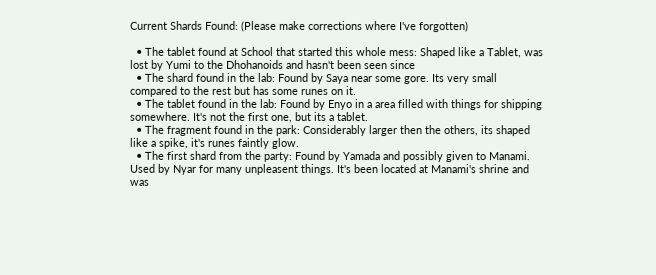Current Shards Found: (Please make corrections where I've forgotten)

  • The tablet found at School that started this whole mess: Shaped like a Tablet, was lost by Yumi to the Dhohanoids and hasn't been seen since
  • The shard found in the lab: Found by Saya near some gore. Its very small compared to the rest but has some runes on it.
  • The tablet found in the lab: Found by Enyo in a area filled with things for shipping somewhere. It's not the first one, but its a tablet.
  • The fragment found in the park: Considerably larger then the others, its shaped like a spike, it's runes faintly glow.
  • The first shard from the party: Found by Yamada and possibly given to Manami. Used by Nyar for many unpleasent things. It's been located at Manami's shrine and was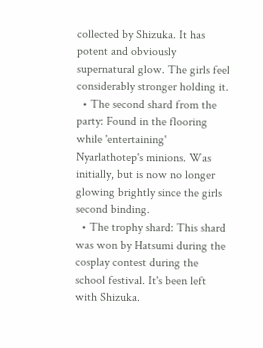collected by Shizuka. It has potent and obviously supernatural glow. The girls feel considerably stronger holding it.
  • The second shard from the party: Found in the flooring while 'entertaining' Nyarlathotep's minions. Was initially, but is now no longer glowing brightly since the girls second binding.
  • The trophy shard: This shard was won by Hatsumi during the cosplay contest during the school festival. It's been left with Shizuka.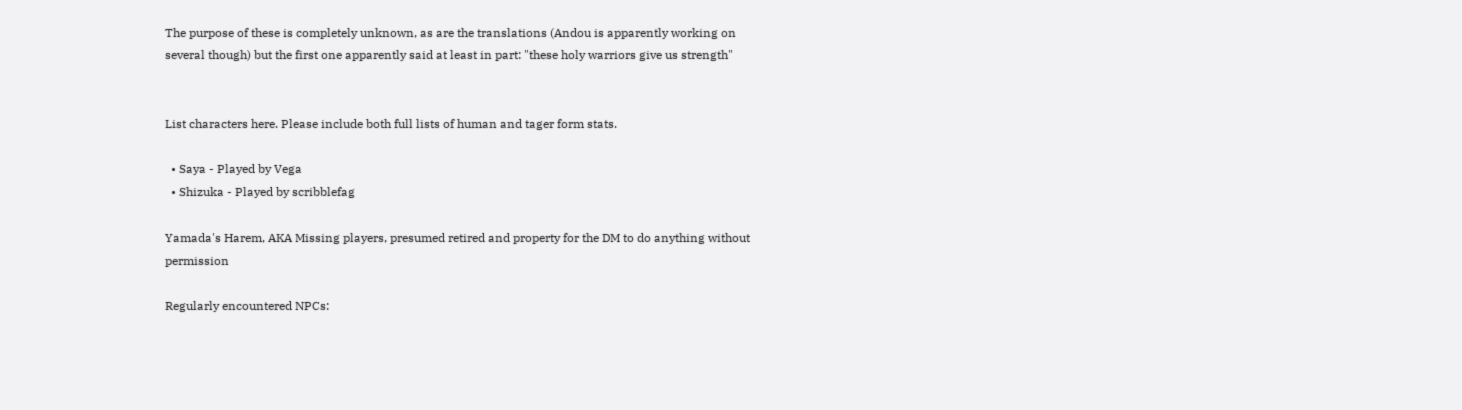The purpose of these is completely unknown, as are the translations (Andou is apparently working on several though) but the first one apparently said at least in part: "these holy warriors give us strength"


List characters here. Please include both full lists of human and tager form stats.

  • Saya - Played by Vega
  • Shizuka - Played by scribblefag

Yamada's Harem, AKA Missing players, presumed retired and property for the DM to do anything without permission

Regularly encountered NPCs: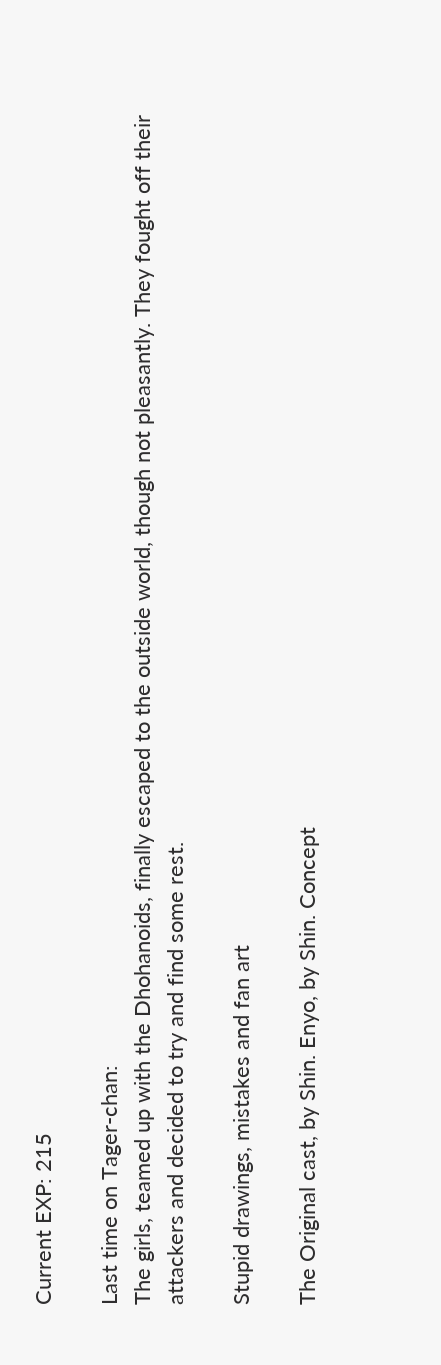Current EXP: 215

Last time on Tager-chan:
The girls, teamed up with the Dhohanoids, finally escaped to the outside world, though not pleasantly. They fought off their attackers and decided to try and find some rest.

Stupid drawings, mistakes and fan art

The Original cast, by Shin. Enyo, by Shin. Concept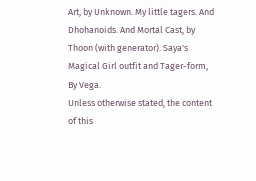Art, by Unknown. My little tagers. And Dhohanoids. And Mortal Cast, by Thoon (with generator). Saya's Magical Girl outfit and Tager-form, By Vega.
Unless otherwise stated, the content of this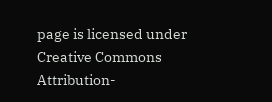page is licensed under Creative Commons Attribution-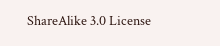ShareAlike 3.0 License